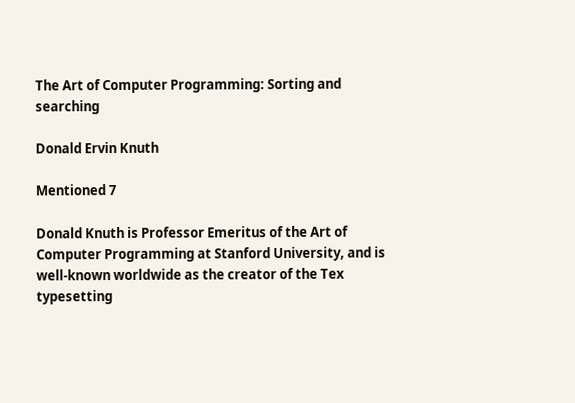The Art of Computer Programming: Sorting and searching

Donald Ervin Knuth

Mentioned 7

Donald Knuth is Professor Emeritus of the Art of Computer Programming at Stanford University, and is well-known worldwide as the creator of the Tex typesetting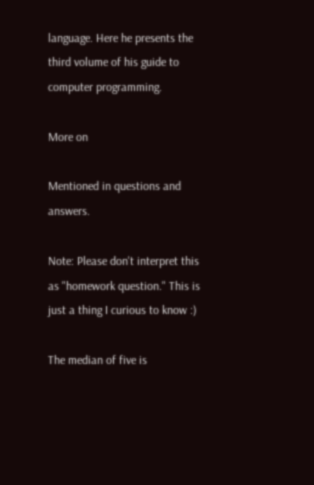language. Here he presents the third volume of his guide to computer programming.

More on

Mentioned in questions and answers.

Note: Please don't interpret this as "homework question." This is just a thing I curious to know :)

The median of five is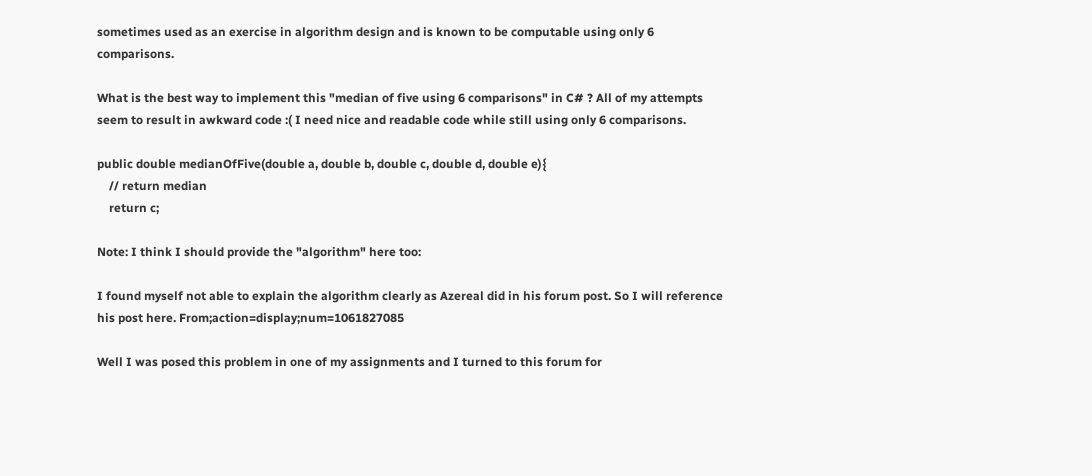sometimes used as an exercise in algorithm design and is known to be computable using only 6 comparisons.

What is the best way to implement this "median of five using 6 comparisons" in C# ? All of my attempts seem to result in awkward code :( I need nice and readable code while still using only 6 comparisons.

public double medianOfFive(double a, double b, double c, double d, double e){
    // return median
    return c;

Note: I think I should provide the "algorithm" here too:

I found myself not able to explain the algorithm clearly as Azereal did in his forum post. So I will reference his post here. From;action=display;num=1061827085

Well I was posed this problem in one of my assignments and I turned to this forum for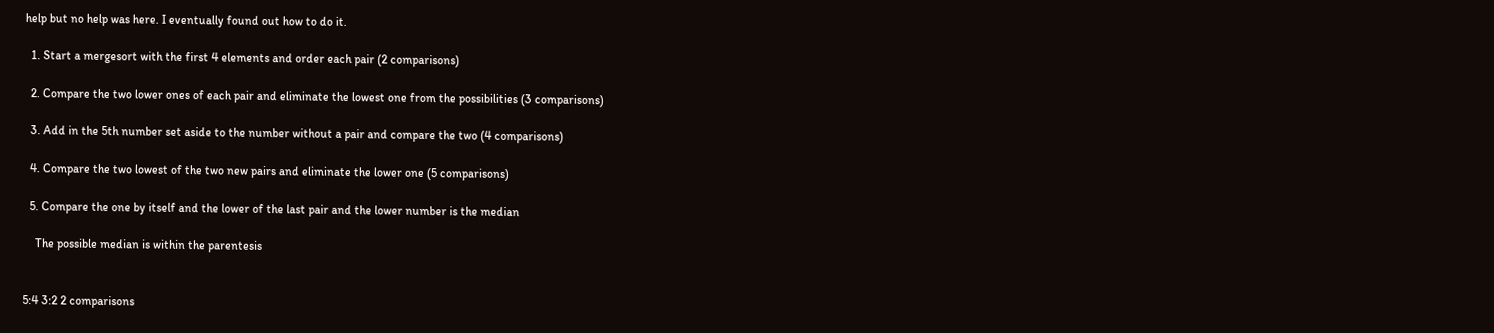help but no help was here. I eventually found out how to do it.

  1. Start a mergesort with the first 4 elements and order each pair (2 comparisons)

  2. Compare the two lower ones of each pair and eliminate the lowest one from the possibilities (3 comparisons)

  3. Add in the 5th number set aside to the number without a pair and compare the two (4 comparisons)

  4. Compare the two lowest of the two new pairs and eliminate the lower one (5 comparisons)

  5. Compare the one by itself and the lower of the last pair and the lower number is the median

    The possible median is within the parentesis


5:4 3:2 2 comparisons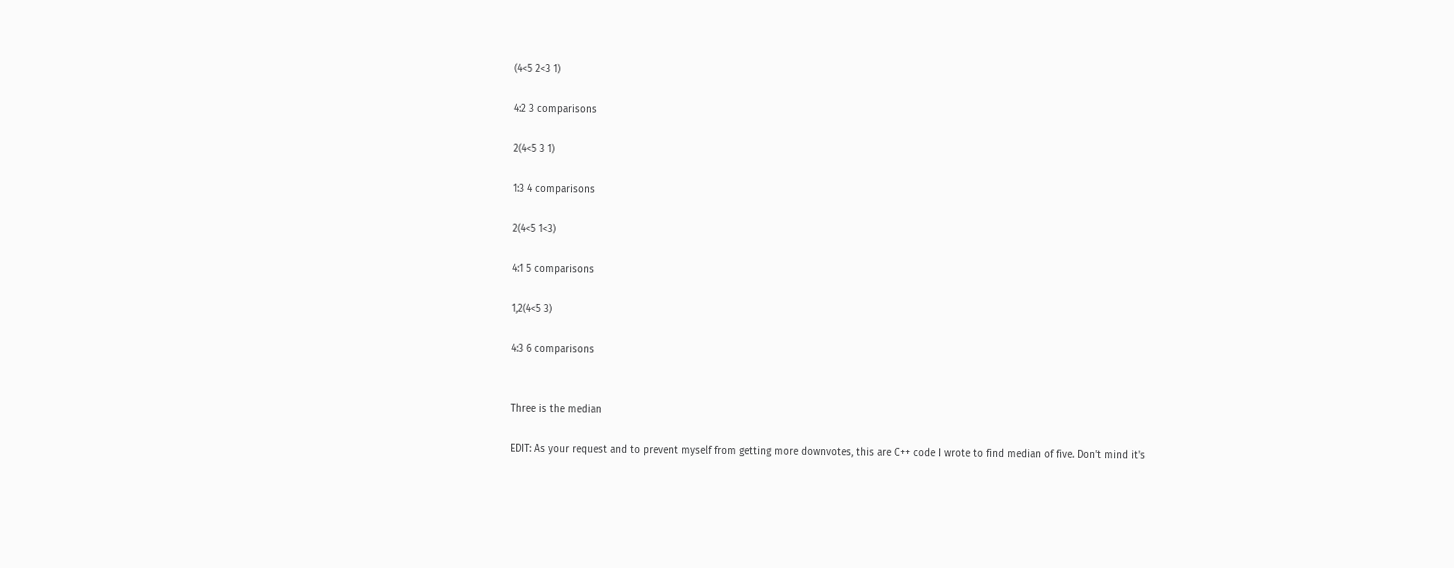(4<5 2<3 1)

4:2 3 comparisons

2(4<5 3 1)

1:3 4 comparisons

2(4<5 1<3)

4:1 5 comparisons

1,2(4<5 3)

4:3 6 comparisons


Three is the median

EDIT: As your request and to prevent myself from getting more downvotes, this are C++ code I wrote to find median of five. Don't mind it's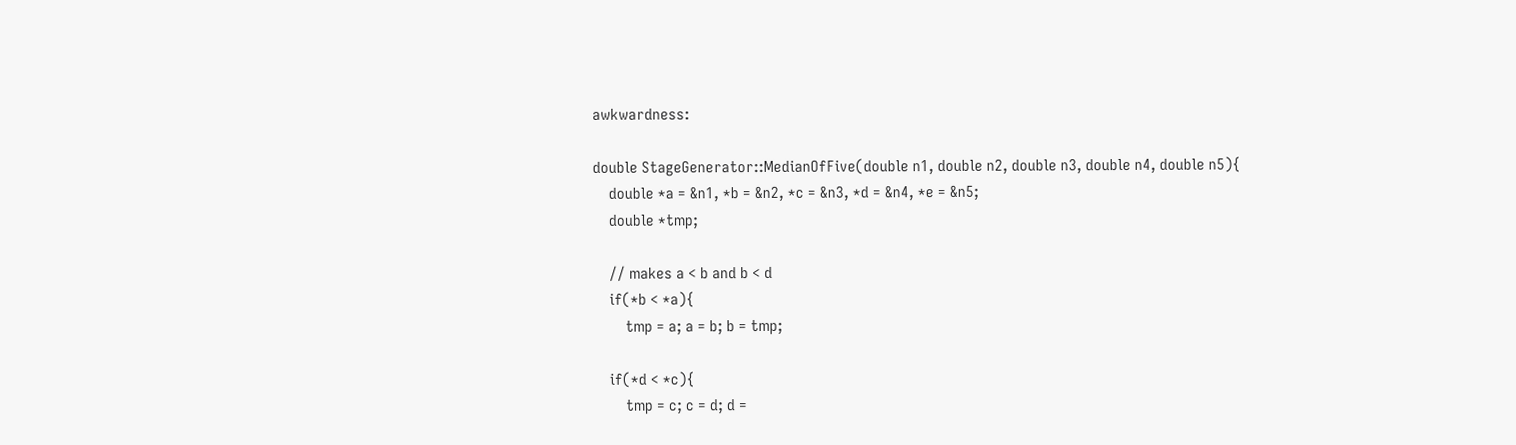awkwardness:

double StageGenerator::MedianOfFive(double n1, double n2, double n3, double n4, double n5){
    double *a = &n1, *b = &n2, *c = &n3, *d = &n4, *e = &n5;
    double *tmp;

    // makes a < b and b < d
    if(*b < *a){
        tmp = a; a = b; b = tmp;

    if(*d < *c){
        tmp = c; c = d; d =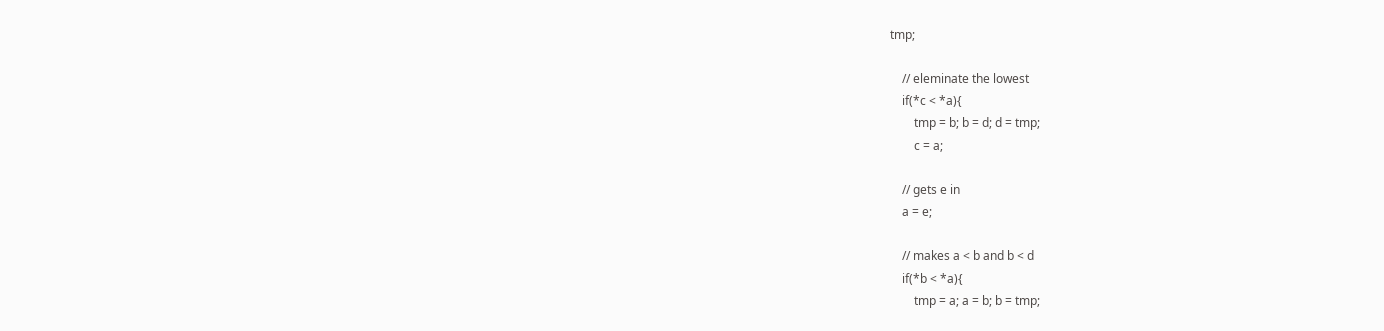tmp;

    // eleminate the lowest
    if(*c < *a){
        tmp = b; b = d; d = tmp;
        c = a;

    // gets e in
    a = e;

    // makes a < b and b < d
    if(*b < *a){
        tmp = a; a = b; b = tmp;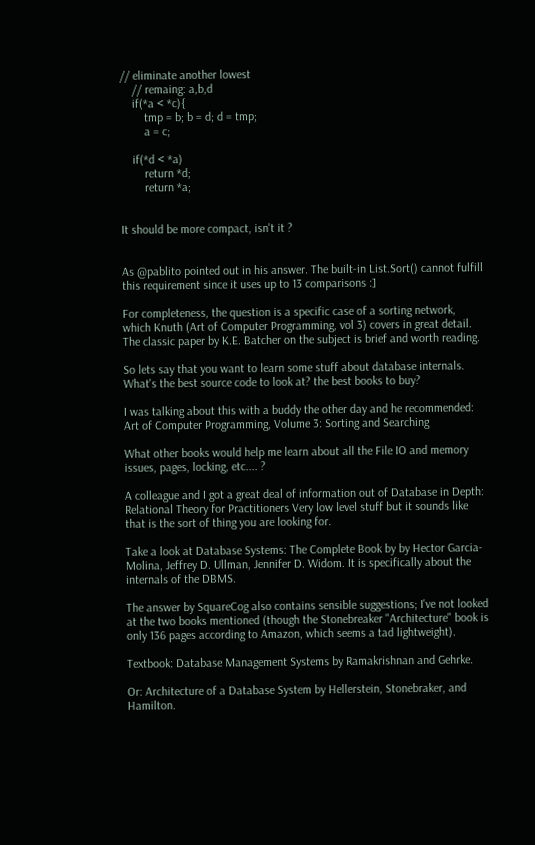// eliminate another lowest
    // remaing: a,b,d
    if(*a < *c){
        tmp = b; b = d; d = tmp;
        a = c;

    if(*d < *a)
        return *d;
        return *a;


It should be more compact, isn't it ?


As @pablito pointed out in his answer. The built-in List.Sort() cannot fulfill this requirement since it uses up to 13 comparisons :]

For completeness, the question is a specific case of a sorting network, which Knuth (Art of Computer Programming, vol 3) covers in great detail. The classic paper by K.E. Batcher on the subject is brief and worth reading.

So lets say that you want to learn some stuff about database internals. What's the best source code to look at? the best books to buy?

I was talking about this with a buddy the other day and he recommended:
Art of Computer Programming, Volume 3: Sorting and Searching

What other books would help me learn about all the File IO and memory issues, pages, locking, etc.... ?

A colleague and I got a great deal of information out of Database in Depth: Relational Theory for Practitioners Very low level stuff but it sounds like that is the sort of thing you are looking for.

Take a look at Database Systems: The Complete Book by by Hector Garcia-Molina, Jeffrey D. Ullman, Jennifer D. Widom. It is specifically about the internals of the DBMS.

The answer by SquareCog also contains sensible suggestions; I've not looked at the two books mentioned (though the Stonebreaker "Architecture" book is only 136 pages according to Amazon, which seems a tad lightweight).

Textbook: Database Management Systems by Ramakrishnan and Gehrke.

Or: Architecture of a Database System by Hellerstein, Stonebraker, and Hamilton.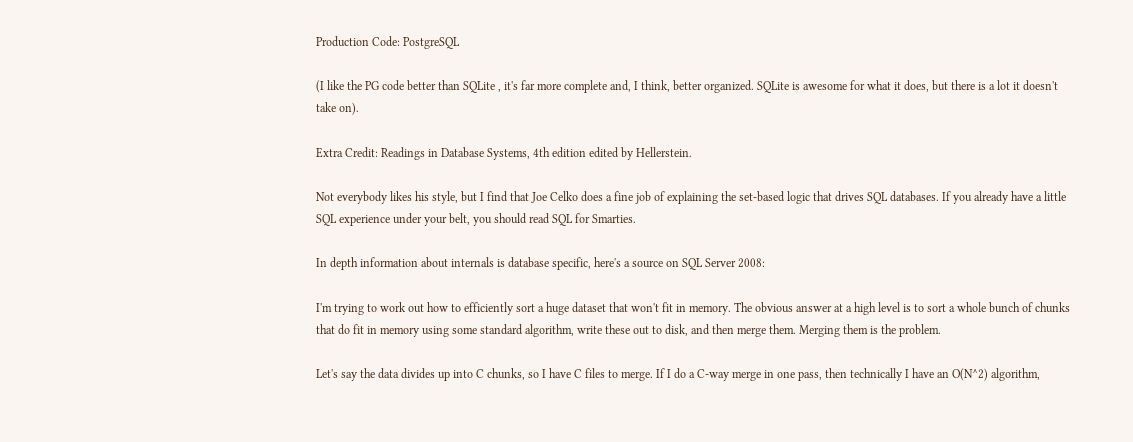Production Code: PostgreSQL

(I like the PG code better than SQLite , it's far more complete and, I think, better organized. SQLite is awesome for what it does, but there is a lot it doesn't take on).

Extra Credit: Readings in Database Systems, 4th edition edited by Hellerstein.

Not everybody likes his style, but I find that Joe Celko does a fine job of explaining the set-based logic that drives SQL databases. If you already have a little SQL experience under your belt, you should read SQL for Smarties.

In depth information about internals is database specific, here's a source on SQL Server 2008:

I'm trying to work out how to efficiently sort a huge dataset that won't fit in memory. The obvious answer at a high level is to sort a whole bunch of chunks that do fit in memory using some standard algorithm, write these out to disk, and then merge them. Merging them is the problem.

Let's say the data divides up into C chunks, so I have C files to merge. If I do a C-way merge in one pass, then technically I have an O(N^2) algorithm,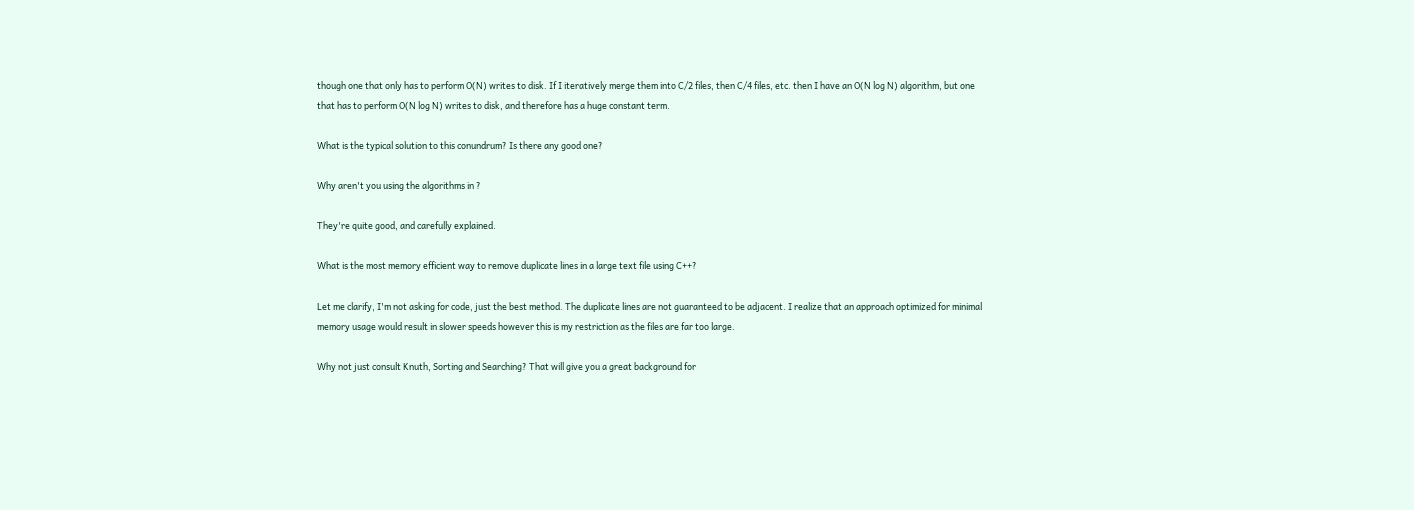though one that only has to perform O(N) writes to disk. If I iteratively merge them into C/2 files, then C/4 files, etc. then I have an O(N log N) algorithm, but one that has to perform O(N log N) writes to disk, and therefore has a huge constant term.

What is the typical solution to this conundrum? Is there any good one?

Why aren't you using the algorithms in ?

They're quite good, and carefully explained.

What is the most memory efficient way to remove duplicate lines in a large text file using C++?

Let me clarify, I'm not asking for code, just the best method. The duplicate lines are not guaranteed to be adjacent. I realize that an approach optimized for minimal memory usage would result in slower speeds however this is my restriction as the files are far too large.

Why not just consult Knuth, Sorting and Searching? That will give you a great background for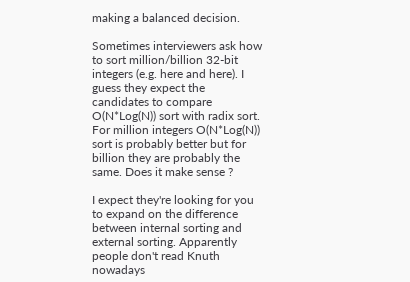making a balanced decision.

Sometimes interviewers ask how to sort million/billion 32-bit integers (e.g. here and here). I guess they expect the candidates to compare O(N*Log(N)) sort with radix sort. For million integers O(N*Log(N)) sort is probably better but for billion they are probably the same. Does it make sense ?

I expect they're looking for you to expand on the difference between internal sorting and external sorting. Apparently people don't read Knuth nowadays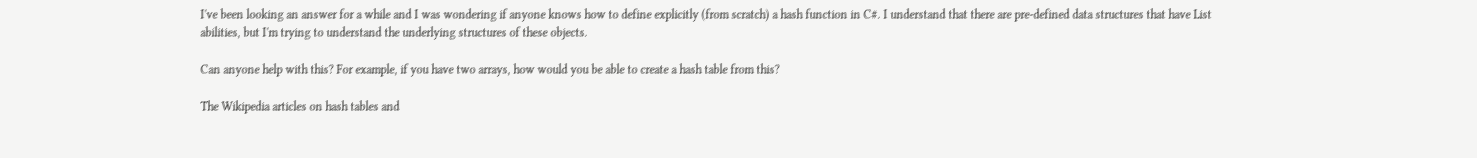I've been looking an answer for a while and I was wondering if anyone knows how to define explicitly (from scratch) a hash function in C#. I understand that there are pre-defined data structures that have List abilities, but I'm trying to understand the underlying structures of these objects.

Can anyone help with this? For example, if you have two arrays, how would you be able to create a hash table from this?

The Wikipedia articles on hash tables and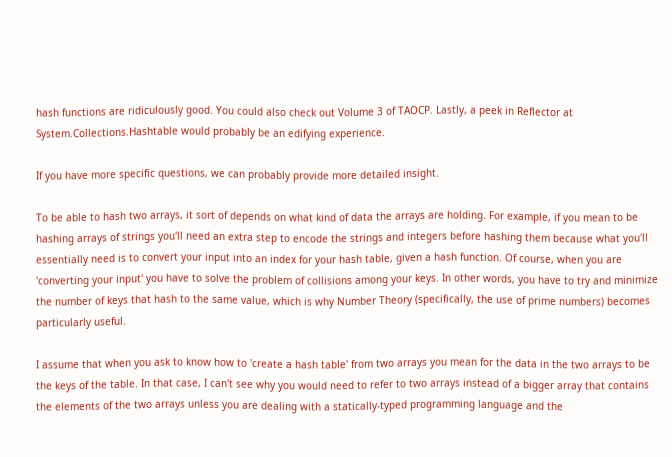hash functions are ridiculously good. You could also check out Volume 3 of TAOCP. Lastly, a peek in Reflector at System.Collections.Hashtable would probably be an edifying experience.

If you have more specific questions, we can probably provide more detailed insight.

To be able to hash two arrays, it sort of depends on what kind of data the arrays are holding. For example, if you mean to be hashing arrays of strings you'll need an extra step to encode the strings and integers before hashing them because what you'll essentially need is to convert your input into an index for your hash table, given a hash function. Of course, when you are 'converting your input' you have to solve the problem of collisions among your keys. In other words, you have to try and minimize the number of keys that hash to the same value, which is why Number Theory (specifically, the use of prime numbers) becomes particularly useful.

I assume that when you ask to know how to 'create a hash table' from two arrays you mean for the data in the two arrays to be the keys of the table. In that case, I can't see why you would need to refer to two arrays instead of a bigger array that contains the elements of the two arrays unless you are dealing with a statically-typed programming language and the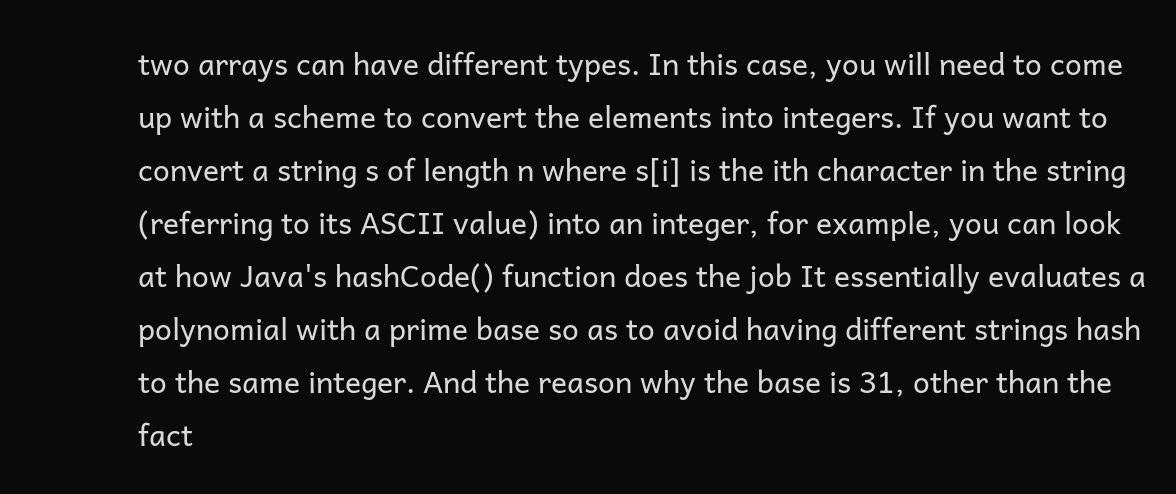two arrays can have different types. In this case, you will need to come up with a scheme to convert the elements into integers. If you want to convert a string s of length n where s[i] is the ith character in the string (referring to its ASCII value) into an integer, for example, you can look at how Java's hashCode() function does the job It essentially evaluates a polynomial with a prime base so as to avoid having different strings hash to the same integer. And the reason why the base is 31, other than the fact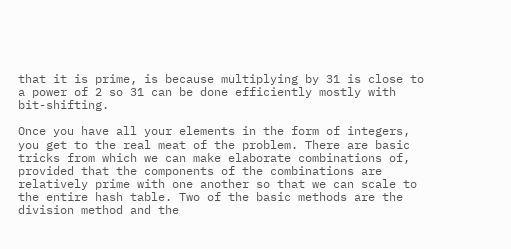that it is prime, is because multiplying by 31 is close to a power of 2 so 31 can be done efficiently mostly with bit-shifting.

Once you have all your elements in the form of integers, you get to the real meat of the problem. There are basic tricks from which we can make elaborate combinations of, provided that the components of the combinations are relatively prime with one another so that we can scale to the entire hash table. Two of the basic methods are the division method and the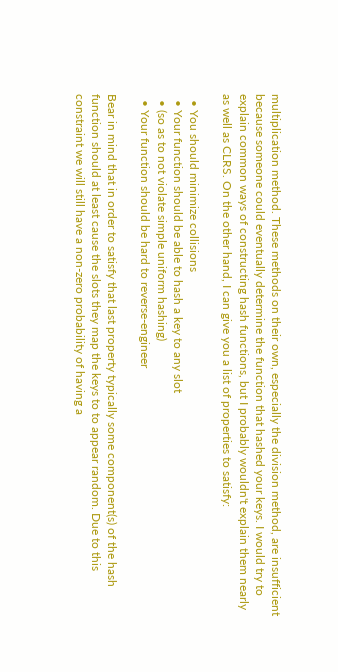multiplication method. These methods on their own, especially the division method, are insufficient because someone could eventually determine the function that hashed your keys. I would try to explain common ways of constructing hash functions, but I probably wouldn't explain them nearly as well as CLRS. On the other hand, I can give you a list of properties to satisfy:

  • You should minimize collisions
  • Your function should be able to hash a key to any slot
  • (so as to not violate simple uniform hashing)
  • Your function should be hard to reverse-engineer

Bear in mind that in order to satisfy that last property typically some component(s) of the hash function should at least cause the slots they map the keys to to appear random. Due to this constraint we will still have a non-zero probability of having a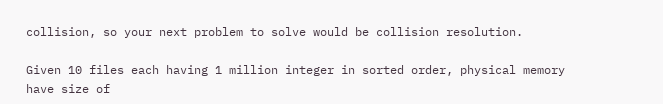collision, so your next problem to solve would be collision resolution.

Given 10 files each having 1 million integer in sorted order, physical memory have size of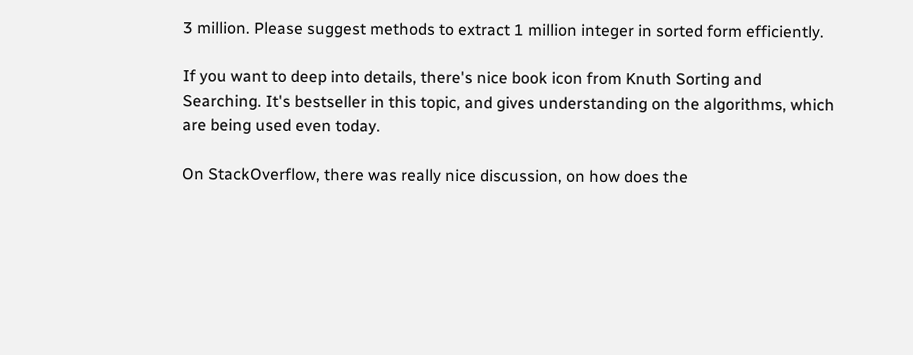3 million. Please suggest methods to extract 1 million integer in sorted form efficiently.

If you want to deep into details, there's nice book icon from Knuth Sorting and Searching. It's bestseller in this topic, and gives understanding on the algorithms, which are being used even today.

On StackOverflow, there was really nice discussion, on how does the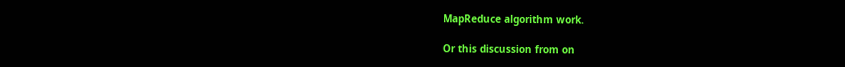MapReduce algorithm work.

Or this discussion from on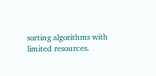sorting algorithms with limited resources.